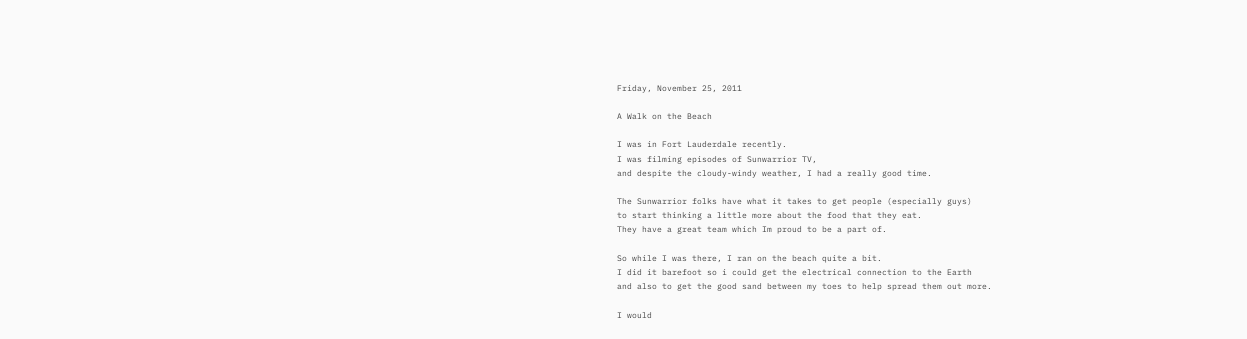Friday, November 25, 2011

A Walk on the Beach

I was in Fort Lauderdale recently.
I was filming episodes of Sunwarrior TV,
and despite the cloudy-windy weather, I had a really good time.

The Sunwarrior folks have what it takes to get people (especially guys)
to start thinking a little more about the food that they eat.
They have a great team which Im proud to be a part of.

So while I was there, I ran on the beach quite a bit.
I did it barefoot so i could get the electrical connection to the Earth
and also to get the good sand between my toes to help spread them out more.

I would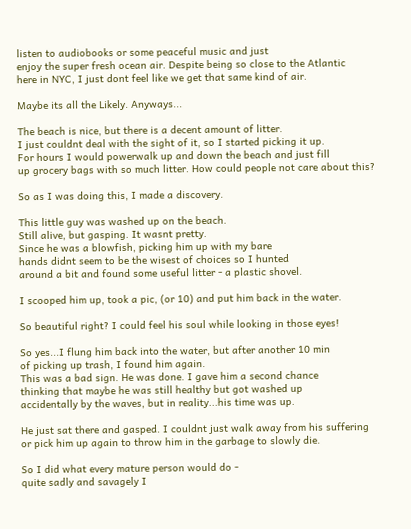listen to audiobooks or some peaceful music and just
enjoy the super fresh ocean air. Despite being so close to the Atlantic
here in NYC, I just dont feel like we get that same kind of air.

Maybe its all the Likely. Anyways...

The beach is nice, but there is a decent amount of litter.
I just couldnt deal with the sight of it, so I started picking it up.
For hours I would powerwalk up and down the beach and just fill
up grocery bags with so much litter. How could people not care about this?

So as I was doing this, I made a discovery.

This little guy was washed up on the beach.
Still alive, but gasping. It wasnt pretty.
Since he was a blowfish, picking him up with my bare
hands didnt seem to be the wisest of choices so I hunted
around a bit and found some useful litter - a plastic shovel.

I scooped him up, took a pic, (or 10) and put him back in the water.

So beautiful right? I could feel his soul while looking in those eyes!

So yes...I flung him back into the water, but after another 10 min
of picking up trash, I found him again.
This was a bad sign. He was done. I gave him a second chance
thinking that maybe he was still healthy but got washed up
accidentally by the waves, but in reality...his time was up.

He just sat there and gasped. I couldnt just walk away from his suffering
or pick him up again to throw him in the garbage to slowly die.

So I did what every mature person would do -
quite sadly and savagely I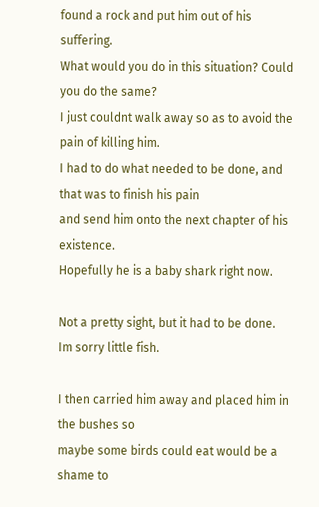found a rock and put him out of his suffering.
What would you do in this situation? Could you do the same?
I just couldnt walk away so as to avoid the pain of killing him.
I had to do what needed to be done, and that was to finish his pain
and send him onto the next chapter of his existence.
Hopefully he is a baby shark right now.

Not a pretty sight, but it had to be done.
Im sorry little fish.

I then carried him away and placed him in the bushes so
maybe some birds could eat would be a shame to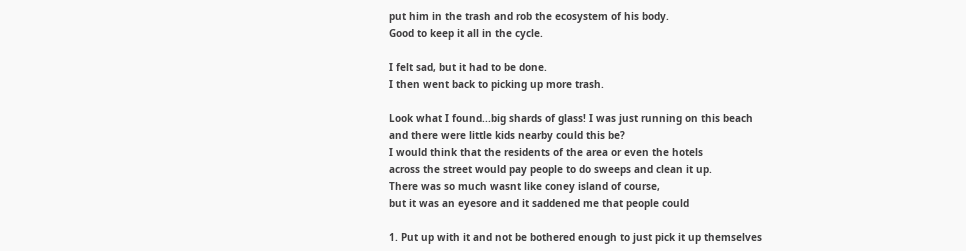put him in the trash and rob the ecosystem of his body.
Good to keep it all in the cycle.

I felt sad, but it had to be done.
I then went back to picking up more trash.

Look what I found...big shards of glass! I was just running on this beach
and there were little kids nearby could this be?
I would think that the residents of the area or even the hotels
across the street would pay people to do sweeps and clean it up.
There was so much wasnt like coney island of course,
but it was an eyesore and it saddened me that people could

1. Put up with it and not be bothered enough to just pick it up themselves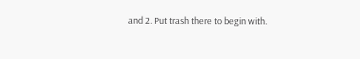and 2. Put trash there to begin with.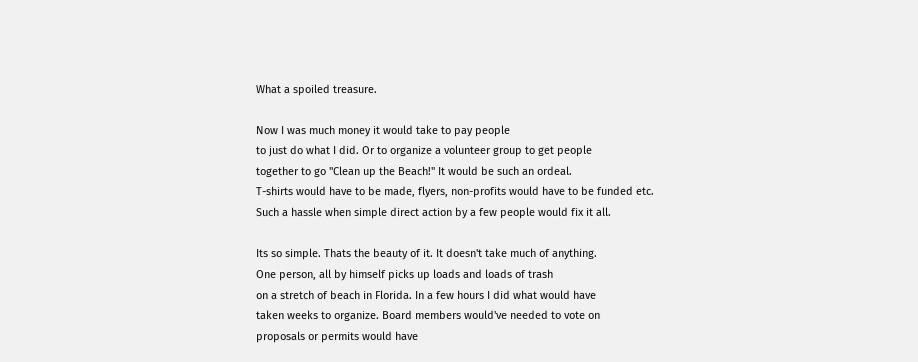What a spoiled treasure.

Now I was much money it would take to pay people
to just do what I did. Or to organize a volunteer group to get people
together to go "Clean up the Beach!" It would be such an ordeal.
T-shirts would have to be made, flyers, non-profits would have to be funded etc.
Such a hassle when simple direct action by a few people would fix it all.

Its so simple. Thats the beauty of it. It doesn't take much of anything.
One person, all by himself picks up loads and loads of trash
on a stretch of beach in Florida. In a few hours I did what would have
taken weeks to organize. Board members would've needed to vote on
proposals or permits would have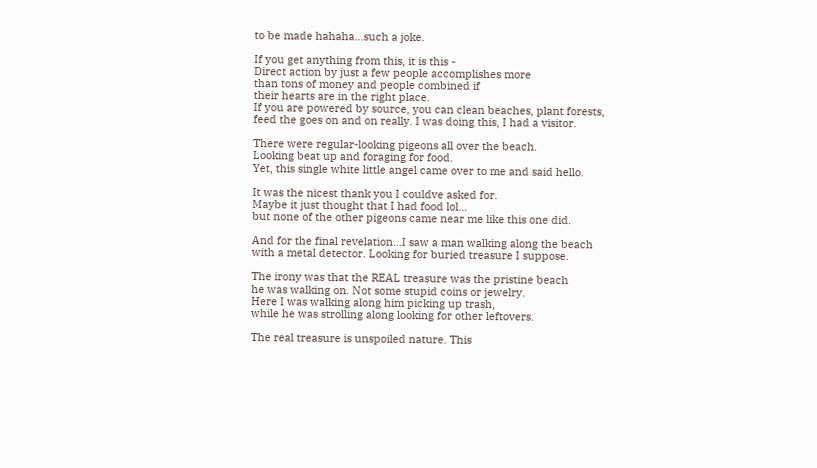to be made hahaha...such a joke.

If you get anything from this, it is this -
Direct action by just a few people accomplishes more
than tons of money and people combined if
their hearts are in the right place.
If you are powered by source, you can clean beaches, plant forests,
feed the goes on and on really. I was doing this, I had a visitor.

There were regular-looking pigeons all over the beach.
Looking beat up and foraging for food.
Yet, this single white little angel came over to me and said hello.

It was the nicest thank you I couldve asked for.
Maybe it just thought that I had food lol...
but none of the other pigeons came near me like this one did.

And for the final revelation...I saw a man walking along the beach
with a metal detector. Looking for buried treasure I suppose.

The irony was that the REAL treasure was the pristine beach
he was walking on. Not some stupid coins or jewelry.
Here I was walking along him picking up trash,
while he was strolling along looking for other leftovers.

The real treasure is unspoiled nature. This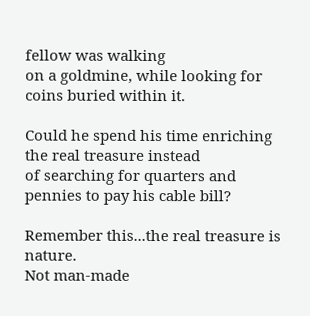fellow was walking
on a goldmine, while looking for coins buried within it.

Could he spend his time enriching the real treasure instead
of searching for quarters and pennies to pay his cable bill?

Remember this...the real treasure is nature.
Not man-made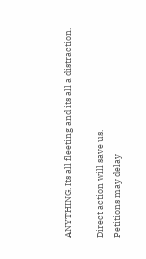ANYTHING. Its all fleeting and its all a distraction.

Direct action will save us.
Petitions may delay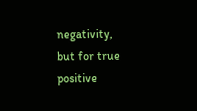negativity,
but for true positive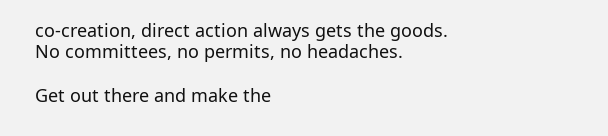co-creation, direct action always gets the goods.
No committees, no permits, no headaches.

Get out there and make the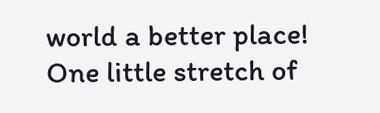world a better place!
One little stretch of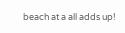beach at a all adds up!